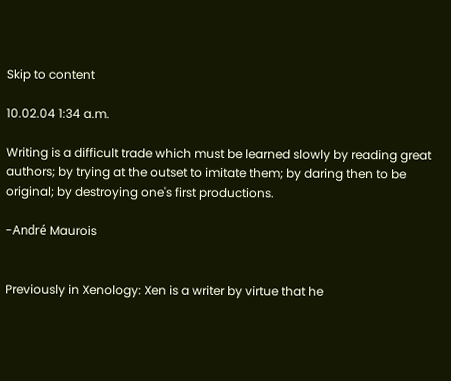Skip to content

10.02.04 1:34 a.m.

Writing is a difficult trade which must be learned slowly by reading great authors; by trying at the outset to imitate them; by daring then to be original; by destroying one's first productions.

-André Maurois


Previously in Xenology: Xen is a writer by virtue that he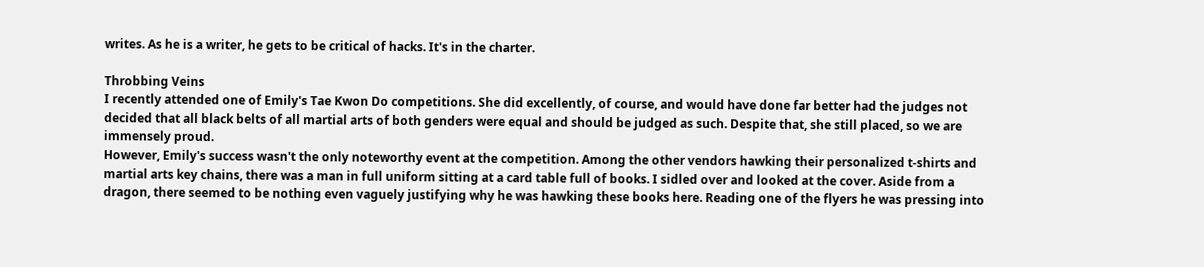writes. As he is a writer, he gets to be critical of hacks. It's in the charter.

Throbbing Veins
I recently attended one of Emily's Tae Kwon Do competitions. She did excellently, of course, and would have done far better had the judges not decided that all black belts of all martial arts of both genders were equal and should be judged as such. Despite that, she still placed, so we are immensely proud.
However, Emily's success wasn't the only noteworthy event at the competition. Among the other vendors hawking their personalized t-shirts and martial arts key chains, there was a man in full uniform sitting at a card table full of books. I sidled over and looked at the cover. Aside from a dragon, there seemed to be nothing even vaguely justifying why he was hawking these books here. Reading one of the flyers he was pressing into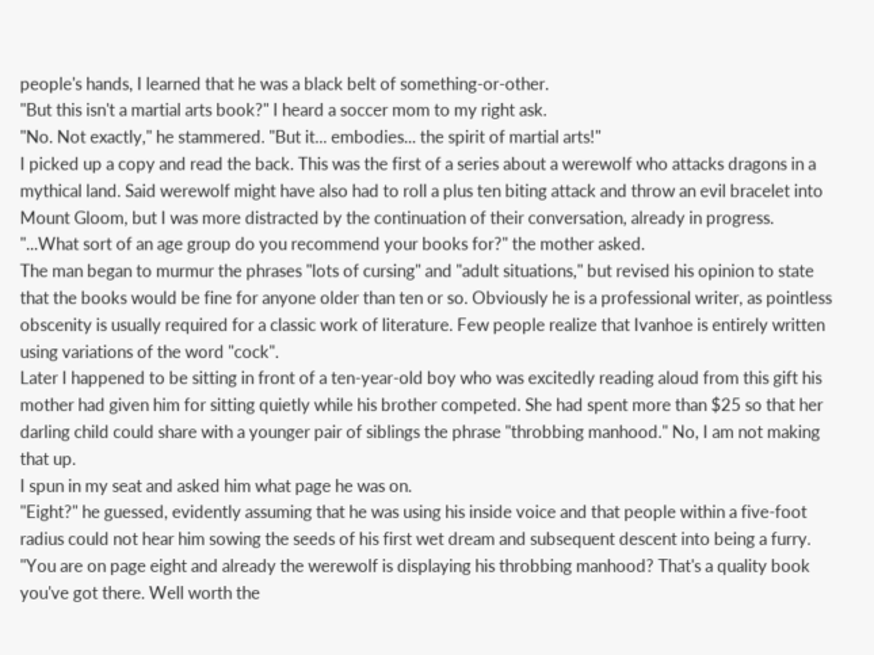people's hands, I learned that he was a black belt of something-or-other.
"But this isn't a martial arts book?" I heard a soccer mom to my right ask.
"No. Not exactly," he stammered. "But it... embodies... the spirit of martial arts!"
I picked up a copy and read the back. This was the first of a series about a werewolf who attacks dragons in a mythical land. Said werewolf might have also had to roll a plus ten biting attack and throw an evil bracelet into Mount Gloom, but I was more distracted by the continuation of their conversation, already in progress.
"...What sort of an age group do you recommend your books for?" the mother asked.
The man began to murmur the phrases "lots of cursing" and "adult situations," but revised his opinion to state that the books would be fine for anyone older than ten or so. Obviously he is a professional writer, as pointless obscenity is usually required for a classic work of literature. Few people realize that Ivanhoe is entirely written using variations of the word "cock".
Later I happened to be sitting in front of a ten-year-old boy who was excitedly reading aloud from this gift his mother had given him for sitting quietly while his brother competed. She had spent more than $25 so that her darling child could share with a younger pair of siblings the phrase "throbbing manhood." No, I am not making that up.
I spun in my seat and asked him what page he was on.
"Eight?" he guessed, evidently assuming that he was using his inside voice and that people within a five-foot radius could not hear him sowing the seeds of his first wet dream and subsequent descent into being a furry.
"You are on page eight and already the werewolf is displaying his throbbing manhood? That's a quality book you've got there. Well worth the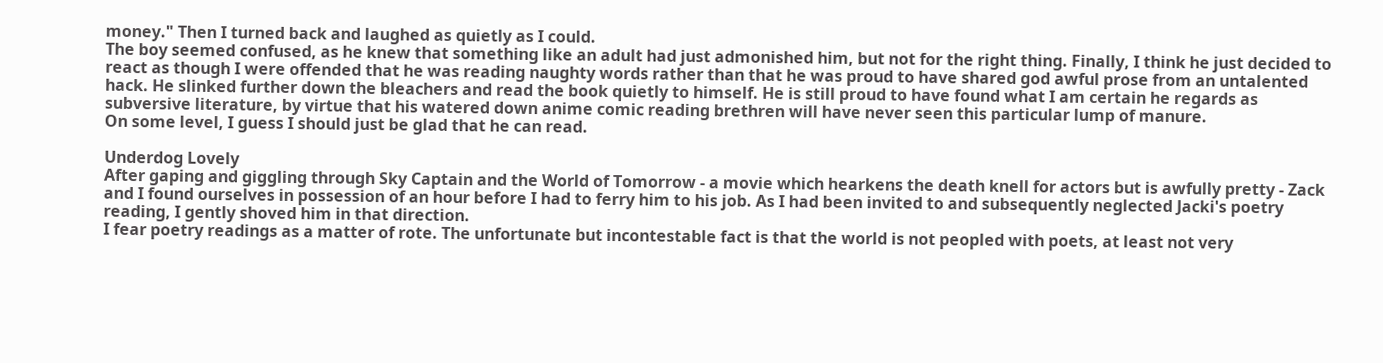money." Then I turned back and laughed as quietly as I could.
The boy seemed confused, as he knew that something like an adult had just admonished him, but not for the right thing. Finally, I think he just decided to react as though I were offended that he was reading naughty words rather than that he was proud to have shared god awful prose from an untalented hack. He slinked further down the bleachers and read the book quietly to himself. He is still proud to have found what I am certain he regards as subversive literature, by virtue that his watered down anime comic reading brethren will have never seen this particular lump of manure.
On some level, I guess I should just be glad that he can read.

Underdog Lovely
After gaping and giggling through Sky Captain and the World of Tomorrow - a movie which hearkens the death knell for actors but is awfully pretty - Zack and I found ourselves in possession of an hour before I had to ferry him to his job. As I had been invited to and subsequently neglected Jacki's poetry reading, I gently shoved him in that direction.
I fear poetry readings as a matter of rote. The unfortunate but incontestable fact is that the world is not peopled with poets, at least not very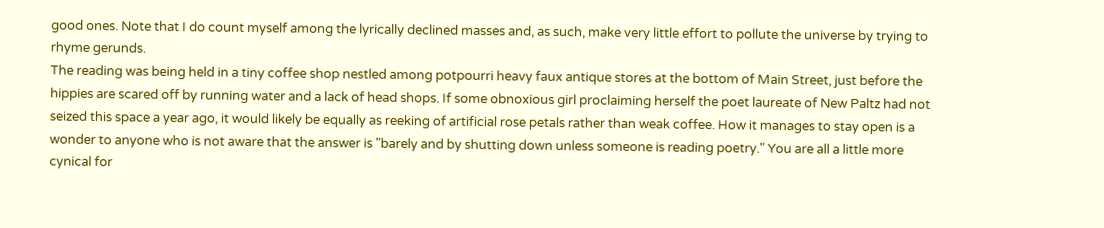good ones. Note that I do count myself among the lyrically declined masses and, as such, make very little effort to pollute the universe by trying to rhyme gerunds.
The reading was being held in a tiny coffee shop nestled among potpourri heavy faux antique stores at the bottom of Main Street, just before the hippies are scared off by running water and a lack of head shops. If some obnoxious girl proclaiming herself the poet laureate of New Paltz had not seized this space a year ago, it would likely be equally as reeking of artificial rose petals rather than weak coffee. How it manages to stay open is a wonder to anyone who is not aware that the answer is "barely and by shutting down unless someone is reading poetry." You are all a little more cynical for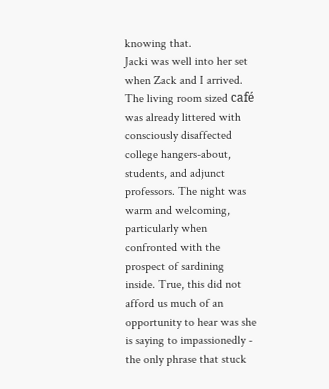knowing that.
Jacki was well into her set when Zack and I arrived. The living room sized café was already littered with consciously disaffected college hangers-about, students, and adjunct professors. The night was warm and welcoming, particularly when confronted with the prospect of sardining inside. True, this did not afford us much of an opportunity to hear was she is saying to impassionedly - the only phrase that stuck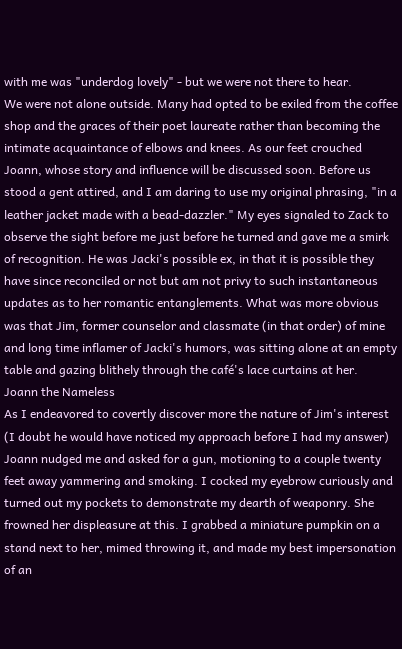with me was "underdog lovely" - but we were not there to hear.
We were not alone outside. Many had opted to be exiled from the coffee shop and the graces of their poet laureate rather than becoming the intimate acquaintance of elbows and knees. As our feet crouched Joann, whose story and influence will be discussed soon. Before us stood a gent attired, and I am daring to use my original phrasing, "in a leather jacket made with a bead-dazzler." My eyes signaled to Zack to observe the sight before me just before he turned and gave me a smirk of recognition. He was Jacki's possible ex, in that it is possible they have since reconciled or not but am not privy to such instantaneous updates as to her romantic entanglements. What was more obvious was that Jim, former counselor and classmate (in that order) of mine and long time inflamer of Jacki's humors, was sitting alone at an empty table and gazing blithely through the café's lace curtains at her.
Joann the Nameless
As I endeavored to covertly discover more the nature of Jim's interest (I doubt he would have noticed my approach before I had my answer) Joann nudged me and asked for a gun, motioning to a couple twenty feet away yammering and smoking. I cocked my eyebrow curiously and turned out my pockets to demonstrate my dearth of weaponry. She frowned her displeasure at this. I grabbed a miniature pumpkin on a stand next to her, mimed throwing it, and made my best impersonation of an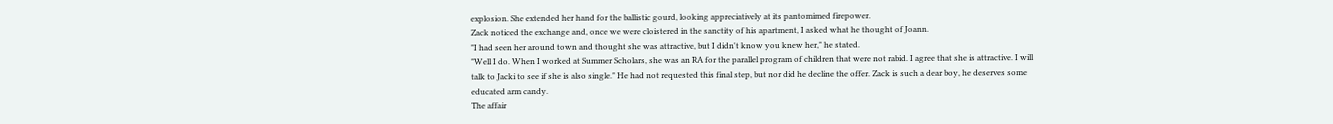explosion. She extended her hand for the ballistic gourd, looking appreciatively at its pantomimed firepower.
Zack noticed the exchange and, once we were cloistered in the sanctity of his apartment, I asked what he thought of Joann.
"I had seen her around town and thought she was attractive, but I didn't know you knew her," he stated.
"Well I do. When I worked at Summer Scholars, she was an RA for the parallel program of children that were not rabid. I agree that she is attractive. I will talk to Jacki to see if she is also single." He had not requested this final step, but nor did he decline the offer. Zack is such a dear boy, he deserves some educated arm candy.
The affair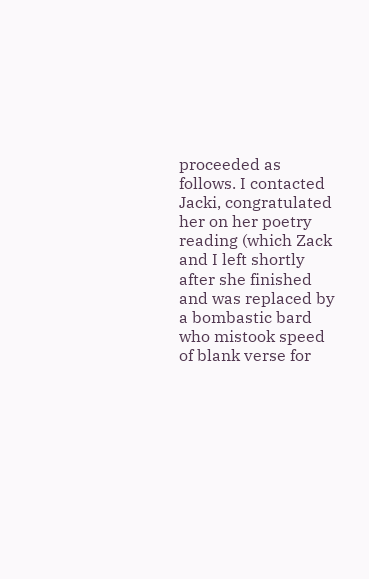proceeded as follows. I contacted Jacki, congratulated her on her poetry reading (which Zack and I left shortly after she finished and was replaced by a bombastic bard who mistook speed of blank verse for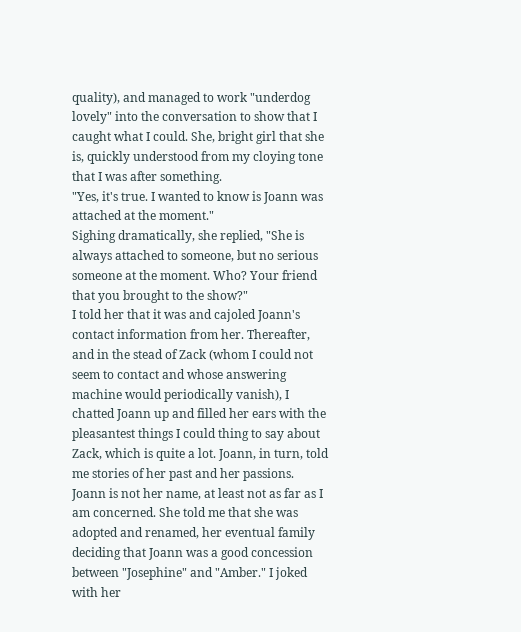quality), and managed to work "underdog lovely" into the conversation to show that I caught what I could. She, bright girl that she is, quickly understood from my cloying tone that I was after something.
"Yes, it's true. I wanted to know is Joann was attached at the moment."
Sighing dramatically, she replied, "She is always attached to someone, but no serious someone at the moment. Who? Your friend that you brought to the show?"
I told her that it was and cajoled Joann's contact information from her. Thereafter, and in the stead of Zack (whom I could not seem to contact and whose answering machine would periodically vanish), I chatted Joann up and filled her ears with the pleasantest things I could thing to say about Zack, which is quite a lot. Joann, in turn, told me stories of her past and her passions. Joann is not her name, at least not as far as I am concerned. She told me that she was adopted and renamed, her eventual family deciding that Joann was a good concession between "Josephine" and "Amber." I joked with her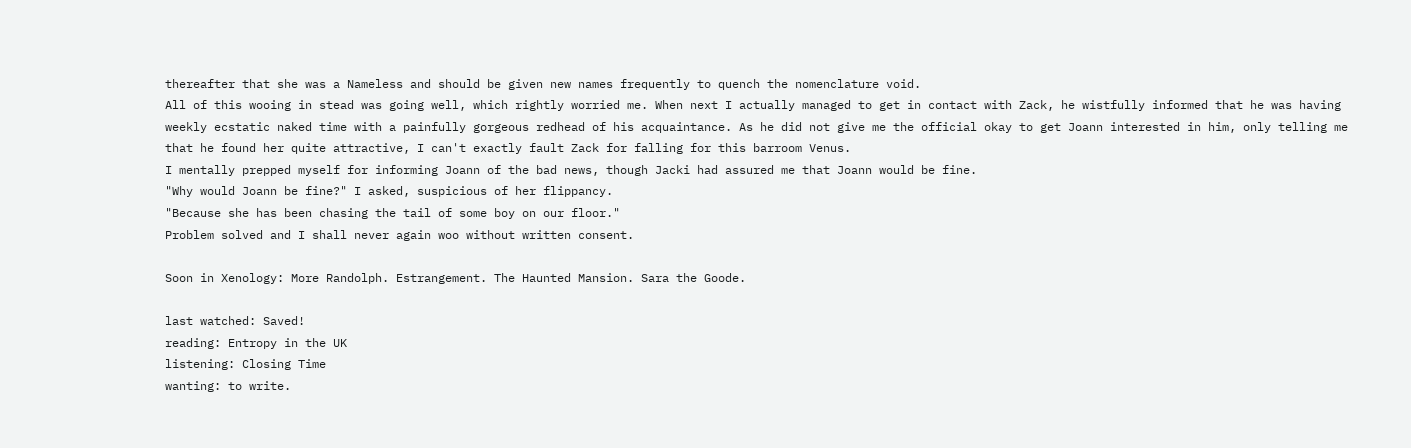thereafter that she was a Nameless and should be given new names frequently to quench the nomenclature void.
All of this wooing in stead was going well, which rightly worried me. When next I actually managed to get in contact with Zack, he wistfully informed that he was having weekly ecstatic naked time with a painfully gorgeous redhead of his acquaintance. As he did not give me the official okay to get Joann interested in him, only telling me that he found her quite attractive, I can't exactly fault Zack for falling for this barroom Venus.
I mentally prepped myself for informing Joann of the bad news, though Jacki had assured me that Joann would be fine.
"Why would Joann be fine?" I asked, suspicious of her flippancy.
"Because she has been chasing the tail of some boy on our floor."
Problem solved and I shall never again woo without written consent.

Soon in Xenology: More Randolph. Estrangement. The Haunted Mansion. Sara the Goode.

last watched: Saved!
reading: Entropy in the UK
listening: Closing Time
wanting: to write.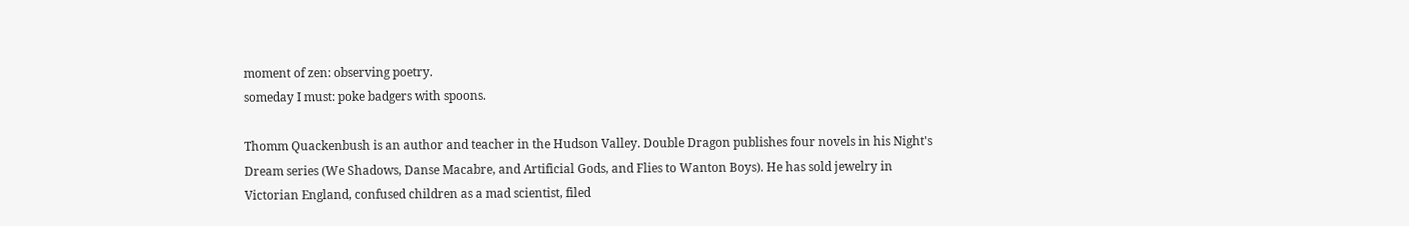moment of zen: observing poetry.
someday I must: poke badgers with spoons.

Thomm Quackenbush is an author and teacher in the Hudson Valley. Double Dragon publishes four novels in his Night's Dream series (We Shadows, Danse Macabre, and Artificial Gods, and Flies to Wanton Boys). He has sold jewelry in Victorian England, confused children as a mad scientist, filed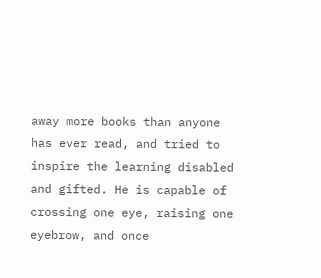away more books than anyone has ever read, and tried to inspire the learning disabled and gifted. He is capable of crossing one eye, raising one eyebrow, and once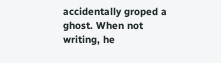accidentally groped a ghost. When not writing, he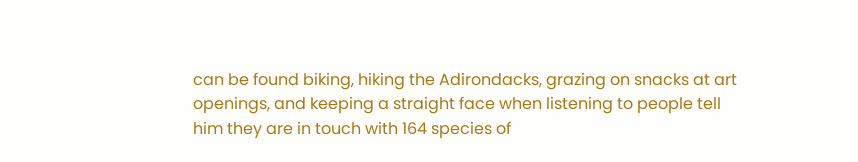can be found biking, hiking the Adirondacks, grazing on snacks at art openings, and keeping a straight face when listening to people tell him they are in touch with 164 species of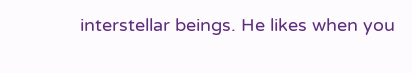interstellar beings. He likes when you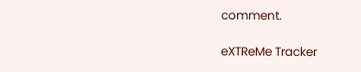comment.

eXTReMe Tracker